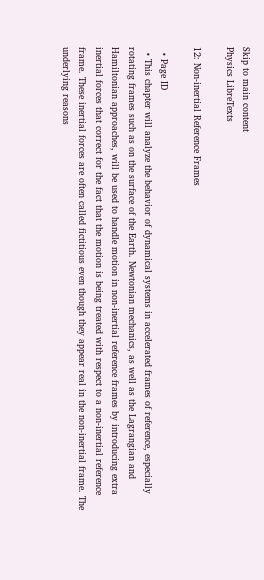Skip to main content
Physics LibreTexts

12: Non-inertial Reference Frames

  • Page ID
  • This chapter will analyze the behavior of dynamical systems in accelerated frames of reference, especially rotating frames such as on the surface of the Earth. Newtonian mechanics, as well as the Lagrangian and Hamiltonian approaches, will be used to handle motion in non-inertial reference frames by introducing extra inertial forces that correct for the fact that the motion is being treated with respect to a non-inertial reference frame. These inertial forces are often called fictitious even though they appear real in the non-inertial frame. The underlying reasons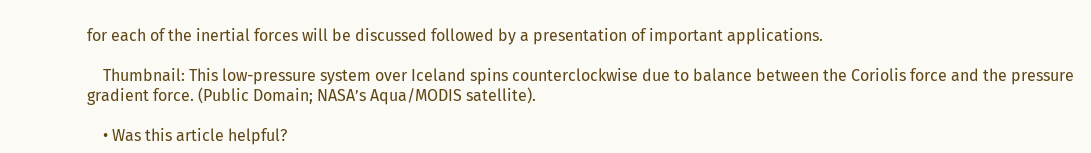for each of the inertial forces will be discussed followed by a presentation of important applications.

    Thumbnail: This low-pressure system over Iceland spins counterclockwise due to balance between the Coriolis force and the pressure gradient force. (Public Domain; NASA’s Aqua/MODIS satellite).

    • Was this article helpful?